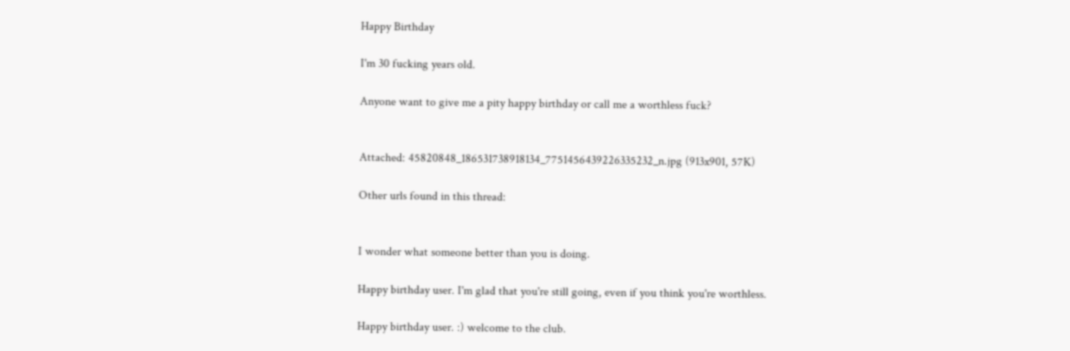Happy Birthday

I'm 30 fucking years old.

Anyone want to give me a pity happy birthday or call me a worthless fuck?


Attached: 45820848_186531738918134_7751456439226335232_n.jpg (913x901, 57K)

Other urls found in this thread:


I wonder what someone better than you is doing.

Happy birthday user. I'm glad that you're still going, even if you think you're worthless.

Happy birthday user. :) welcome to the club.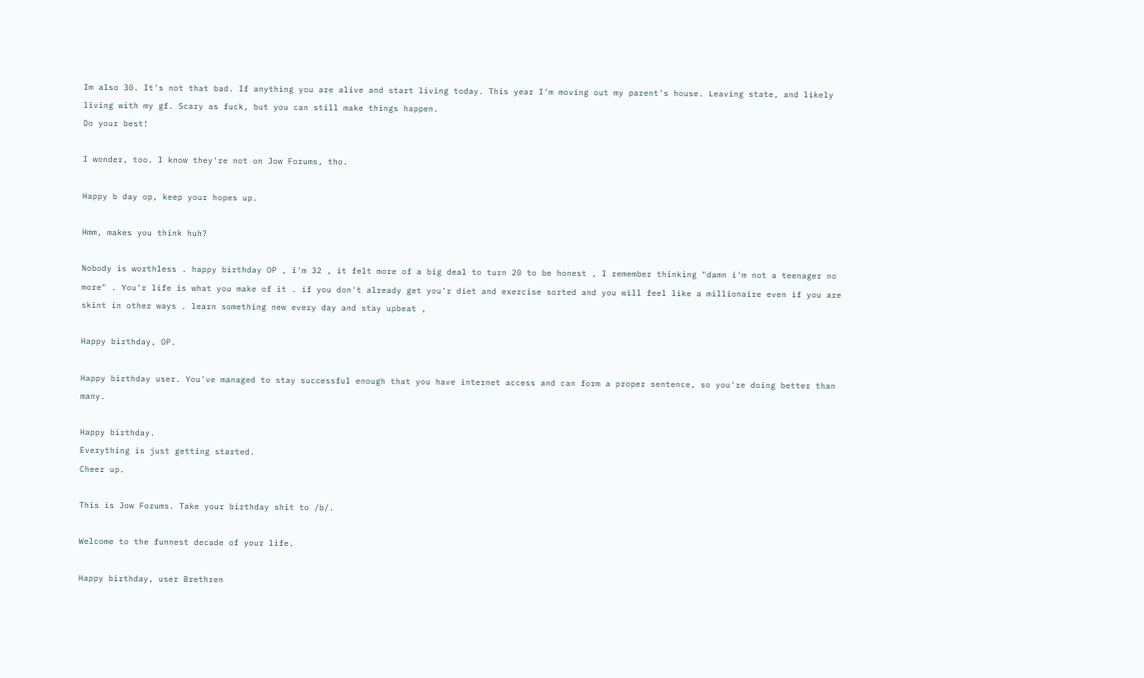Im also 30. It's not that bad. If anything you are alive and start living today. This year I'm moving out my parent's house. Leaving state, and likely living with my gf. Scary as fuck, but you can still make things happen.
Do your best!

I wonder, too. I know they're not on Jow Forums, tho.

Happy b day op, keep your hopes up.

Hmm, makes you think huh?

Nobody is worthless . happy birthday OP , i'm 32 , it felt more of a big deal to turn 20 to be honest , I remember thinking "damn i'm not a teenager no more" . You'r life is what you make of it . if you don't already get you'r diet and exercise sorted and you will feel like a millionaire even if you are skint in other ways . learn something new every day and stay upbeat ,

Happy birthday, OP.

Happy birthday user. You've managed to stay successful enough that you have internet access and can form a proper sentence, so you're doing better than many.

Happy birthday.
Everything is just getting started.
Cheer up.

This is Jow Forums. Take your birthday shit to /b/.

Welcome to the funnest decade of your life.

Happy birthday, user Brethren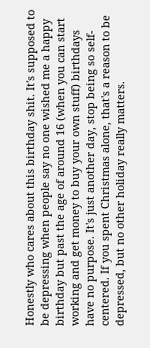Honestly who cares about this birthday shit. It's supposed to be depressing when people say no one wished me a happy birthday but past the age of around 16 (when you can start working and get money to buy your own stuff) birthdays have no purpose. It's just another day, stop being so self-centered. If you spent Christmas alone, that's a reason to be depressed, but no other holiday really matters.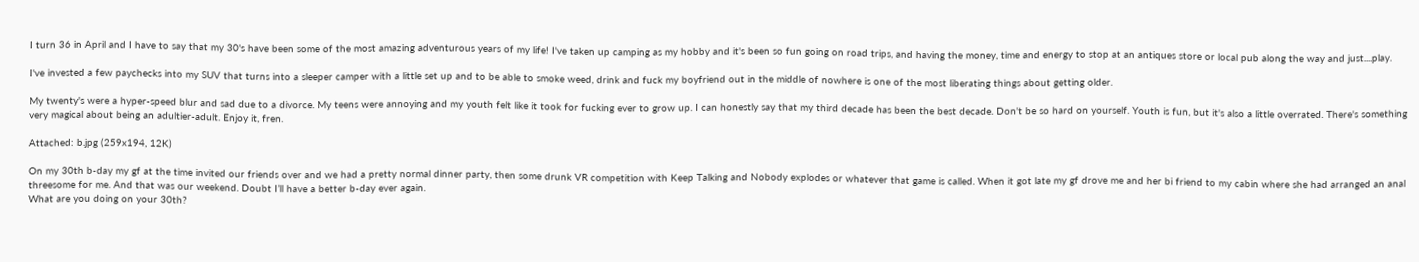I turn 36 in April and I have to say that my 30's have been some of the most amazing adventurous years of my life! I've taken up camping as my hobby and it's been so fun going on road trips, and having the money, time and energy to stop at an antiques store or local pub along the way and just....play.

I've invested a few paychecks into my SUV that turns into a sleeper camper with a little set up and to be able to smoke weed, drink and fuck my boyfriend out in the middle of nowhere is one of the most liberating things about getting older.

My twenty's were a hyper-speed blur and sad due to a divorce. My teens were annoying and my youth felt like it took for fucking ever to grow up. I can honestly say that my third decade has been the best decade. Don't be so hard on yourself. Youth is fun, but it's also a little overrated. There's something very magical about being an adultier-adult. Enjoy it, fren.

Attached: b.jpg (259x194, 12K)

On my 30th b-day my gf at the time invited our friends over and we had a pretty normal dinner party, then some drunk VR competition with Keep Talking and Nobody explodes or whatever that game is called. When it got late my gf drove me and her bi friend to my cabin where she had arranged an anal threesome for me. And that was our weekend. Doubt I’ll have a better b-day ever again.
What are you doing on your 30th?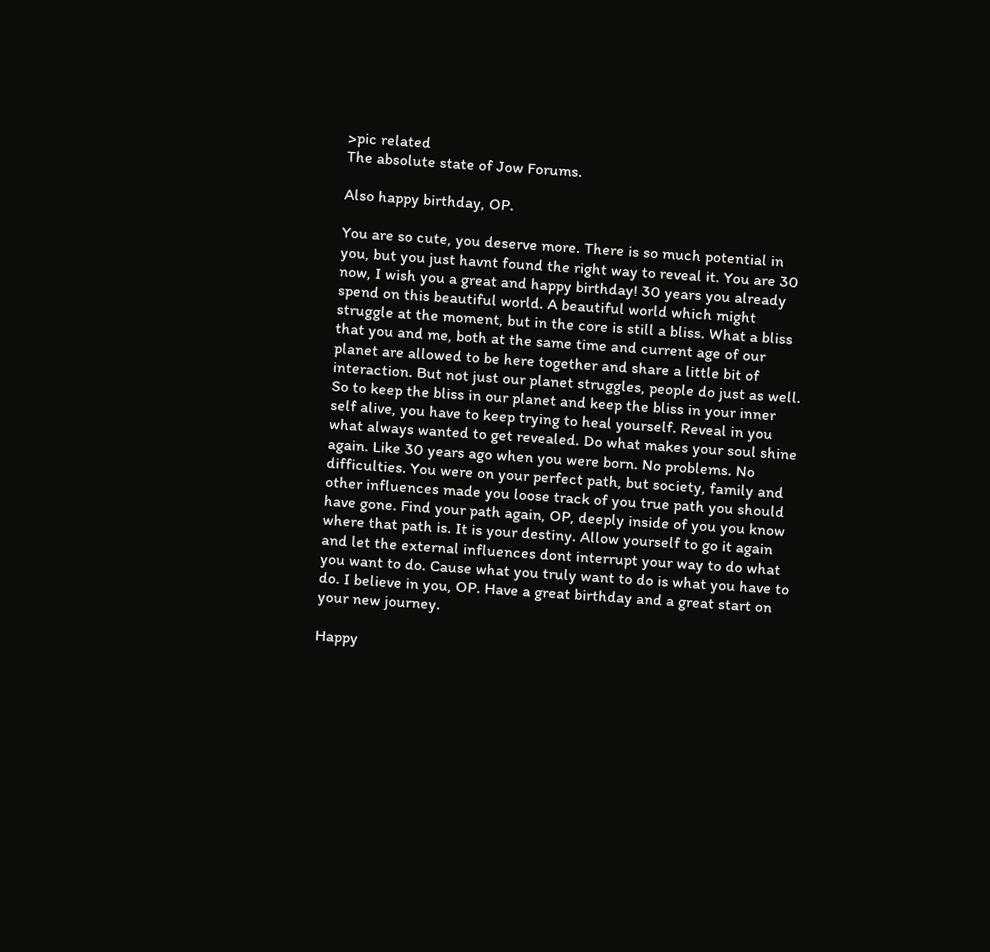>pic related
The absolute state of Jow Forums.

Also happy birthday, OP.

You are so cute, you deserve more. There is so much potential in you, but you just havnt found the right way to reveal it. You are 30 now, I wish you a great and happy birthday! 30 years you already spend on this beautiful world. A beautiful world which might struggle at the moment, but in the core is still a bliss. What a bliss that you and me, both at the same time and current age of our planet are allowed to be here together and share a little bit of interaction. But not just our planet struggles, people do just as well. So to keep the bliss in our planet and keep the bliss in your inner self alive, you have to keep trying to heal yourself. Reveal in you what always wanted to get revealed. Do what makes your soul shine again. Like 30 years ago when you were born. No problems. No difficulties. You were on your perfect path, but society, family and other influences made you loose track of you true path you should have gone. Find your path again, OP, deeply inside of you you know where that path is. It is your destiny. Allow yourself to go it again and let the external influences dont interrupt your way to do what you want to do. Cause what you truly want to do is what you have to do. I believe in you, OP. Have a great birthday and a great start on your new journey.

Happy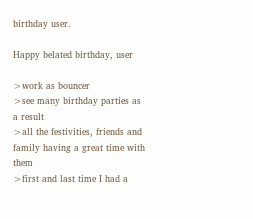birthday user.

Happy belated birthday, user

>work as bouncer
>see many birthday parties as a result
>all the festivities, friends and family having a great time with them
>first and last time I had a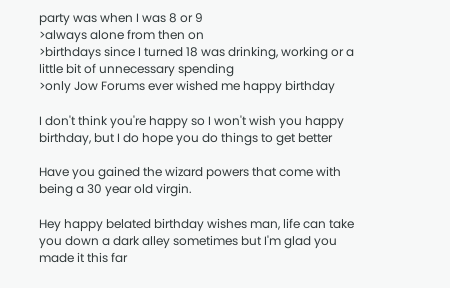party was when I was 8 or 9
>always alone from then on
>birthdays since I turned 18 was drinking, working or a little bit of unnecessary spending
>only Jow Forums ever wished me happy birthday

I don't think you're happy so I won't wish you happy birthday, but I do hope you do things to get better

Have you gained the wizard powers that come with being a 30 year old virgin.

Hey happy belated birthday wishes man, life can take you down a dark alley sometimes but I'm glad you made it this far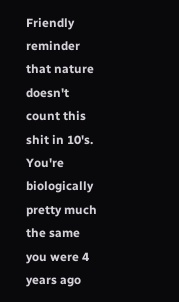Friendly reminder that nature doesn't count this shit in 10's. You're biologically pretty much the same you were 4 years ago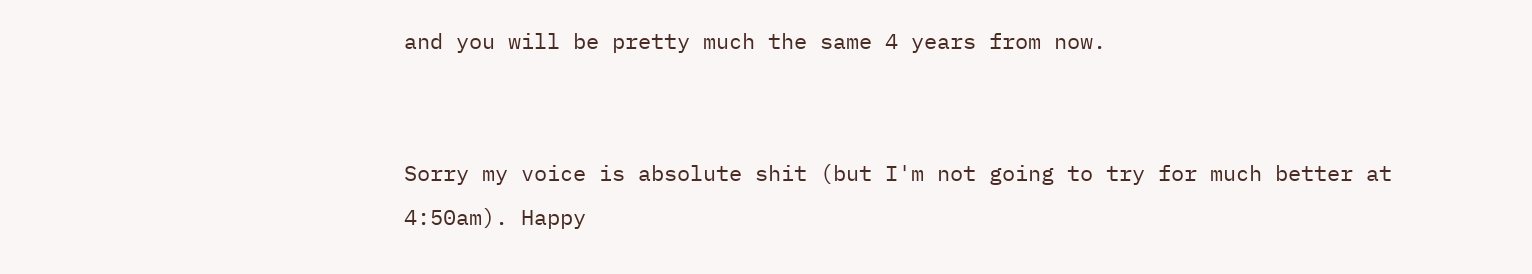and you will be pretty much the same 4 years from now.


Sorry my voice is absolute shit (but I'm not going to try for much better at 4:50am). Happy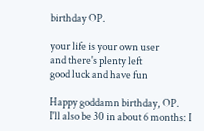birthday OP.

your life is your own user
and there's plenty left
good luck and have fun

Happy goddamn birthday, OP.
I'll also be 30 in about 6 months: I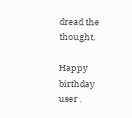dread the thought.

Happy birthday user .